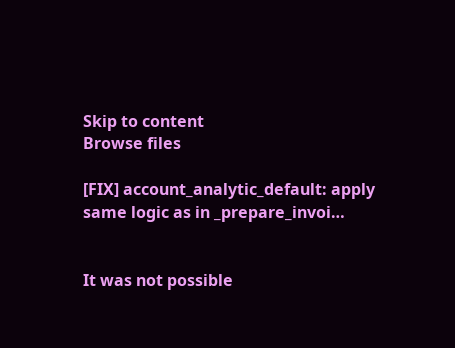Skip to content
Browse files

[FIX] account_analytic_default: apply same logic as in _prepare_invoi…


It was not possible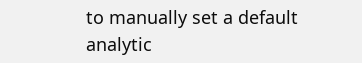to manually set a default analytic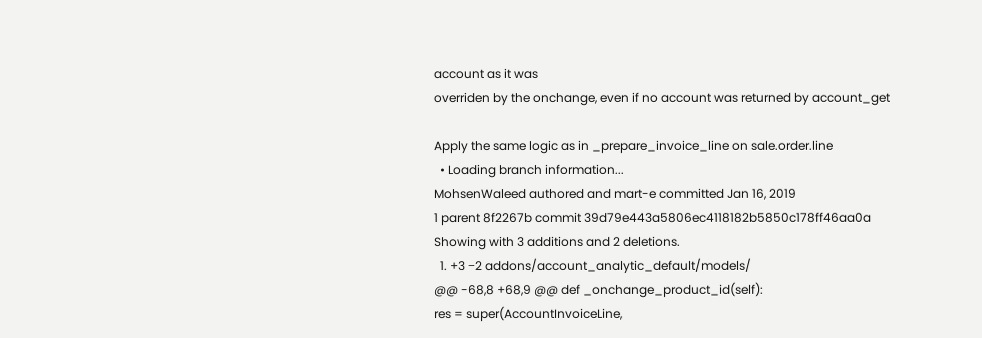account as it was
overriden by the onchange, even if no account was returned by account_get

Apply the same logic as in _prepare_invoice_line on sale.order.line
  • Loading branch information...
MohsenWaleed authored and mart-e committed Jan 16, 2019
1 parent 8f2267b commit 39d79e443a5806ec4118182b5850c178ff46aa0a
Showing with 3 additions and 2 deletions.
  1. +3 −2 addons/account_analytic_default/models/
@@ -68,8 +68,9 @@ def _onchange_product_id(self):
res = super(AccountInvoiceLine,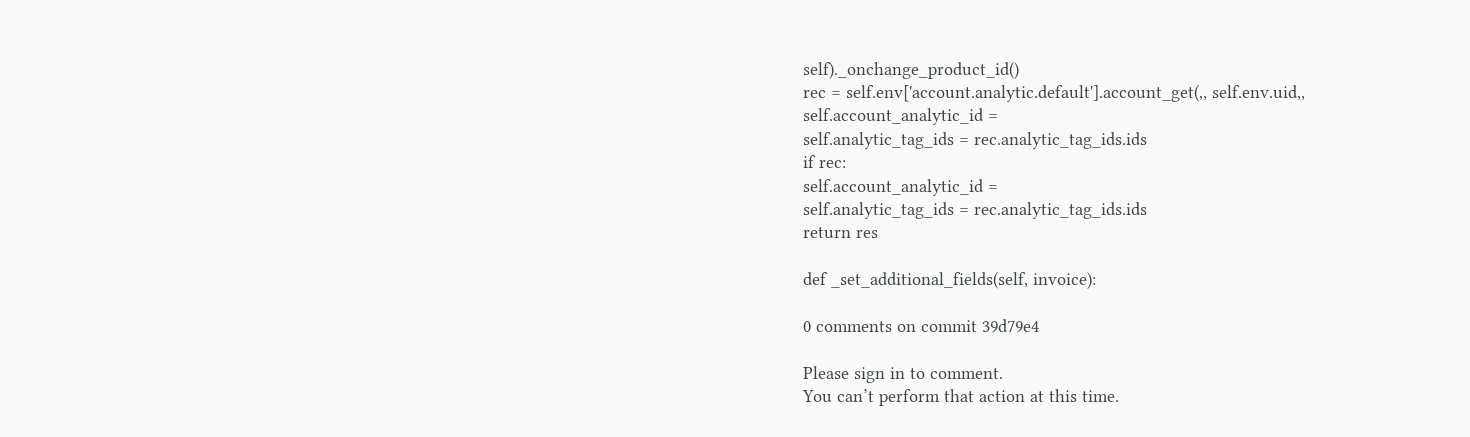self)._onchange_product_id()
rec = self.env['account.analytic.default'].account_get(,, self.env.uid,,
self.account_analytic_id =
self.analytic_tag_ids = rec.analytic_tag_ids.ids
if rec:
self.account_analytic_id =
self.analytic_tag_ids = rec.analytic_tag_ids.ids
return res

def _set_additional_fields(self, invoice):

0 comments on commit 39d79e4

Please sign in to comment.
You can’t perform that action at this time.